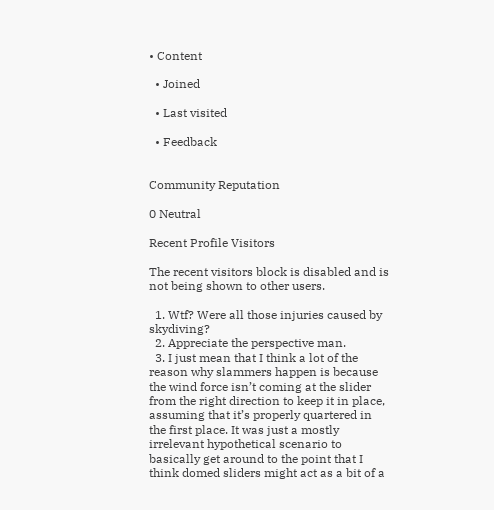• Content

  • Joined

  • Last visited

  • Feedback


Community Reputation

0 Neutral

Recent Profile Visitors

The recent visitors block is disabled and is not being shown to other users.

  1. Wtf? Were all those injuries caused by skydiving?
  2. Appreciate the perspective man.
  3. I just mean that I think a lot of the reason why slammers happen is because the wind force isn’t coming at the slider from the right direction to keep it in place, assuming that it’s properly quartered in the first place. It was just a mostly irrelevant hypothetical scenario to basically get around to the point that I think domed sliders might act as a bit of a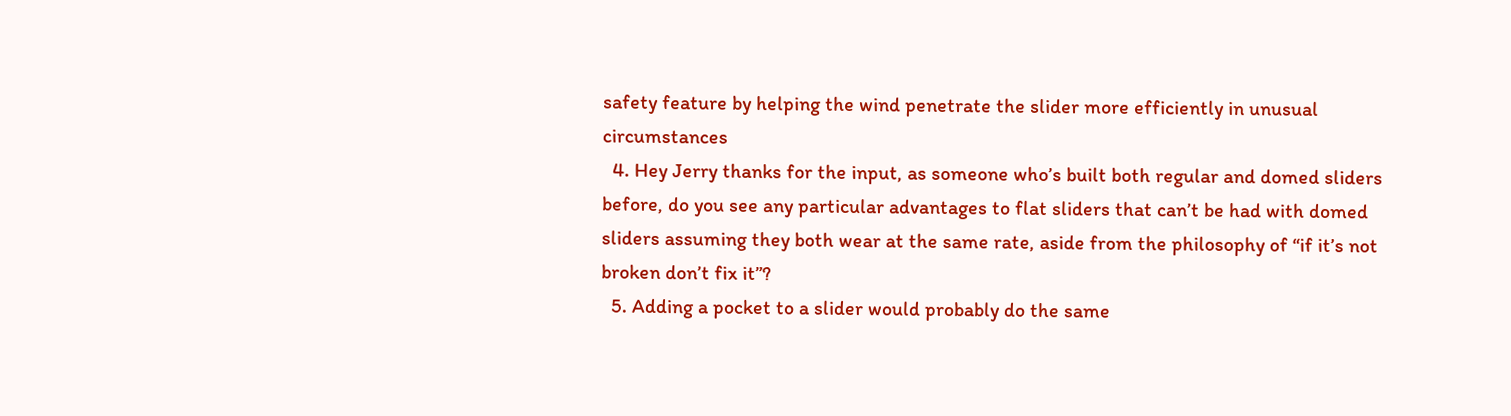safety feature by helping the wind penetrate the slider more efficiently in unusual circumstances
  4. Hey Jerry thanks for the input, as someone who’s built both regular and domed sliders before, do you see any particular advantages to flat sliders that can’t be had with domed sliders assuming they both wear at the same rate, aside from the philosophy of “if it’s not broken don’t fix it”?
  5. Adding a pocket to a slider would probably do the same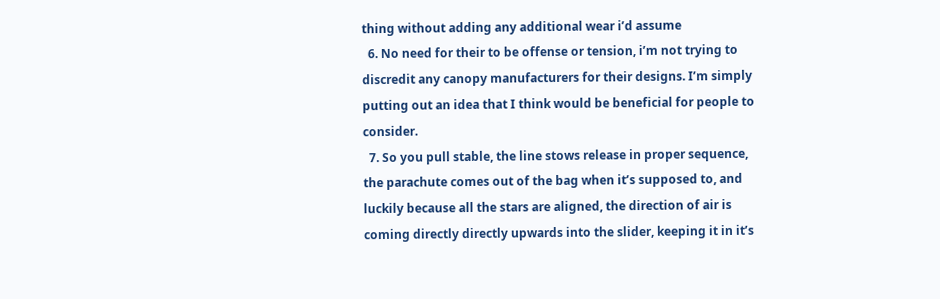thing without adding any additional wear i’d assume
  6. No need for their to be offense or tension, i’m not trying to discredit any canopy manufacturers for their designs. I’m simply putting out an idea that I think would be beneficial for people to consider.
  7. So you pull stable, the line stows release in proper sequence, the parachute comes out of the bag when it’s supposed to, and luckily because all the stars are aligned, the direction of air is coming directly directly upwards into the slider, keeping it in it’s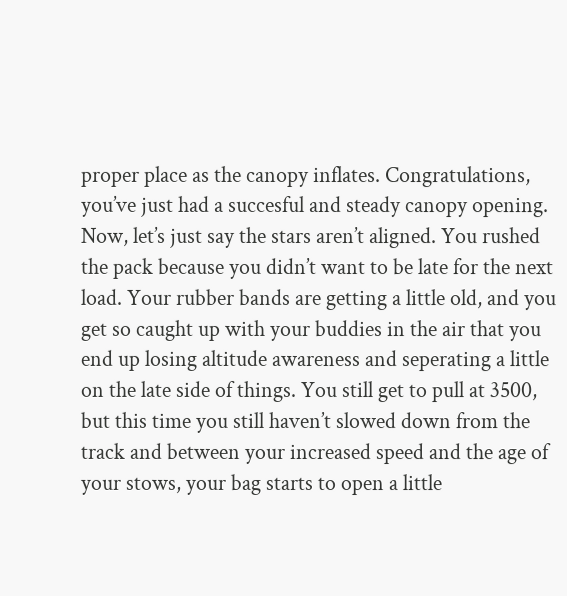proper place as the canopy inflates. Congratulations, you’ve just had a succesful and steady canopy opening. Now, let’s just say the stars aren’t aligned. You rushed the pack because you didn’t want to be late for the next load. Your rubber bands are getting a little old, and you get so caught up with your buddies in the air that you end up losing altitude awareness and seperating a little on the late side of things. You still get to pull at 3500, but this time you still haven’t slowed down from the track and between your increased speed and the age of your stows, your bag starts to open a little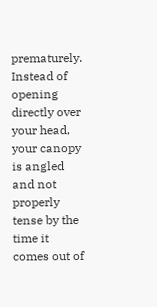prematurely. Instead of opening directly over your head, your canopy is angled and not properly tense by the time it comes out of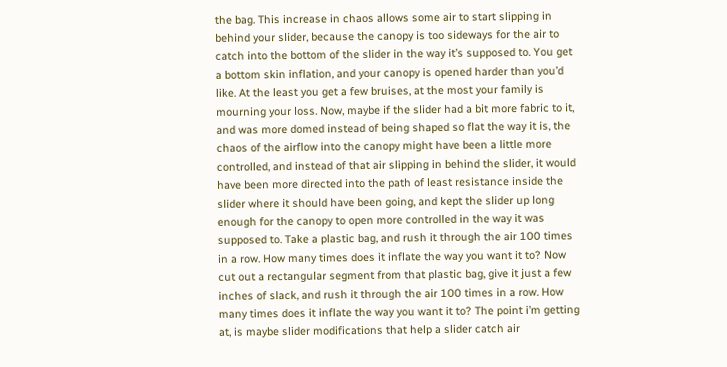the bag. This increase in chaos allows some air to start slipping in behind your slider, because the canopy is too sideways for the air to catch into the bottom of the slider in the way it’s supposed to. You get a bottom skin inflation, and your canopy is opened harder than you’d like. At the least you get a few bruises, at the most your family is mourning your loss. Now, maybe if the slider had a bit more fabric to it, and was more domed instead of being shaped so flat the way it is, the chaos of the airflow into the canopy might have been a little more controlled, and instead of that air slipping in behind the slider, it would have been more directed into the path of least resistance inside the slider where it should have been going, and kept the slider up long enough for the canopy to open more controlled in the way it was supposed to. Take a plastic bag, and rush it through the air 100 times in a row. How many times does it inflate the way you want it to? Now cut out a rectangular segment from that plastic bag, give it just a few inches of slack, and rush it through the air 100 times in a row. How many times does it inflate the way you want it to? The point i’m getting at, is maybe slider modifications that help a slider catch air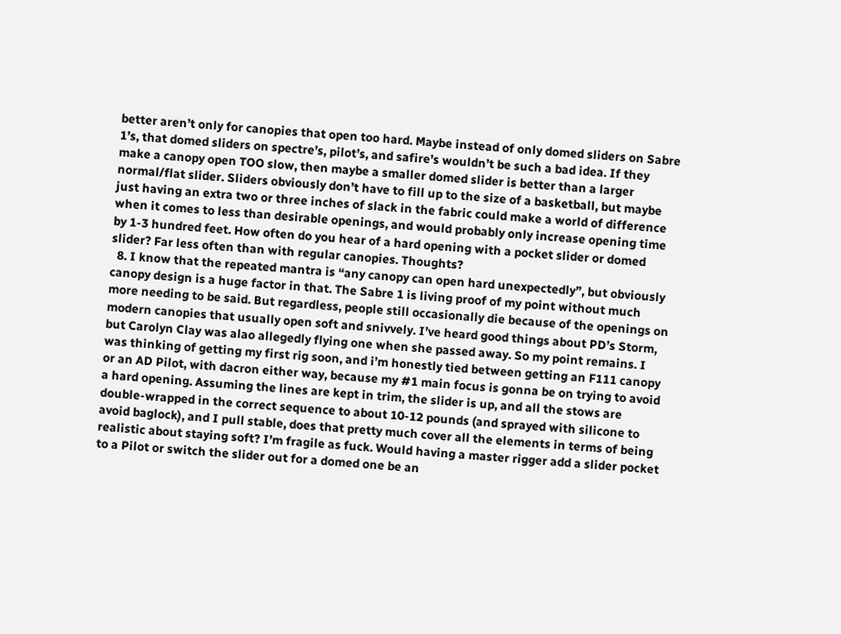better aren’t only for canopies that open too hard. Maybe instead of only domed sliders on Sabre 1’s, that domed sliders on spectre’s, pilot’s, and safire’s wouldn’t be such a bad idea. If they make a canopy open TOO slow, then maybe a smaller domed slider is better than a larger normal/flat slider. Sliders obviously don’t have to fill up to the size of a basketball, but maybe just having an extra two or three inches of slack in the fabric could make a world of difference when it comes to less than desirable openings, and would probably only increase opening time by 1-3 hundred feet. How often do you hear of a hard opening with a pocket slider or domed slider? Far less often than with regular canopies. Thoughts?
  8. I know that the repeated mantra is “any canopy can open hard unexpectedly”, but obviously canopy design is a huge factor in that. The Sabre 1 is living proof of my point without much more needing to be said. But regardless, people still occasionally die because of the openings on modern canopies that usually open soft and snivvely. I’ve heard good things about PD’s Storm, but Carolyn Clay was alao allegedly flying one when she passed away. So my point remains. I was thinking of getting my first rig soon, and i’m honestly tied between getting an F111 canopy or an AD Pilot, with dacron either way, because my #1 main focus is gonna be on trying to avoid a hard opening. Assuming the lines are kept in trim, the slider is up, and all the stows are double-wrapped in the correct sequence to about 10-12 pounds (and sprayed with silicone to avoid baglock), and I pull stable, does that pretty much cover all the elements in terms of being realistic about staying soft? I’m fragile as fuck. Would having a master rigger add a slider pocket to a Pilot or switch the slider out for a domed one be an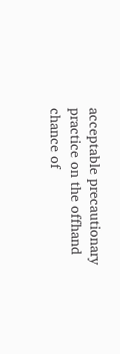acceptable precautionary practice on the offhand chance of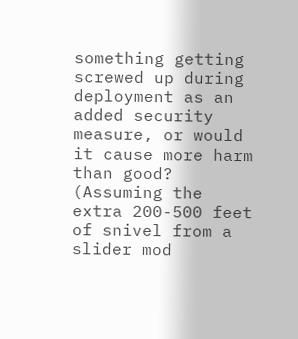something getting screwed up during deployment as an added security measure, or would it cause more harm than good? (Assuming the extra 200-500 feet of snivel from a slider mod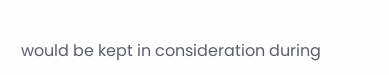would be kept in consideration during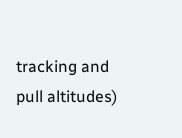tracking and pull altitudes)